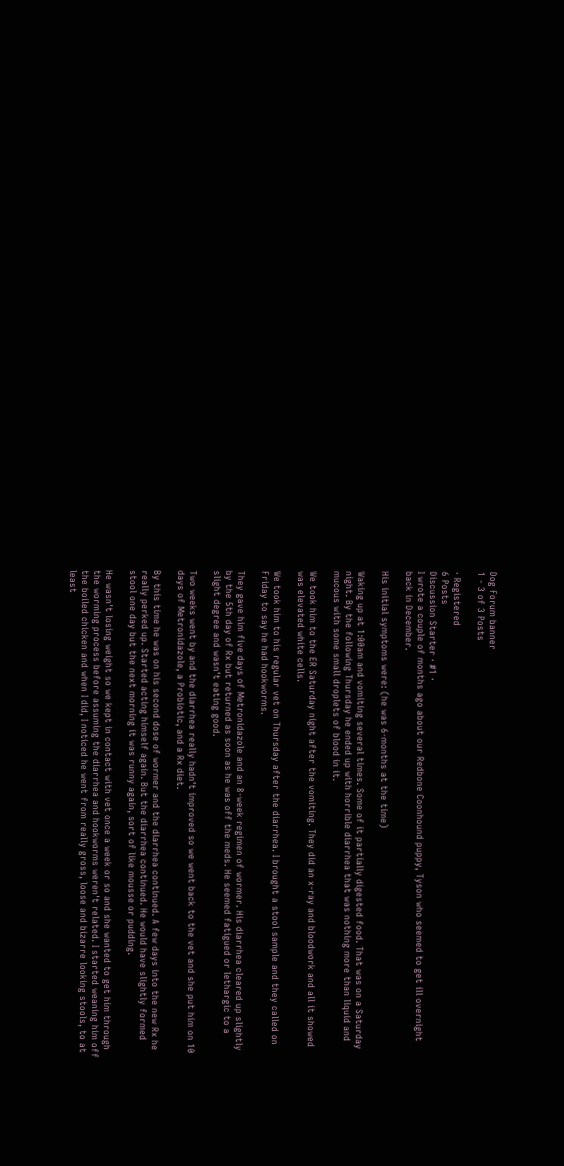Dog Forum banner
1 - 3 of 3 Posts

· Registered
6 Posts
Discussion Starter · #1 ·
I wrote a couple of months ago about our Redbone Coonhound puppy, Tyson who seemed to get ill overnight back in December.

His initial symptoms were: (he was 6-months at the time)

Waking up at 1:00am and vomiting several times. Some of it partially digested food. That was on a Saturday night. By the following Thursday he ended up with horrible diarrhea that was nothing more than liquid and mucous with some small droplets of blood in it.

We took him to the ER Saturday night after the vomiting. They did an x-ray and bloodwork and all it showed was elevated white cells.

We took him to his regular vet on Thursday after the diarrhea. I brought a stool sample and they called on Friday to say he had hookworms.

They gave him five days of Metronidazole and an 8-week regimen of wormer. His diarrhea cleared up slightly by the 5th day of Rx but returned as soon as he was off the meds. He seemed fatigued or lethargic to a slight degree and wasn't eating good.

Two weeks went by and the diarrhea really hadn't improved so we went back to the vet and she put him on 10 days of Metronidazole, a Probiotic, and a Rx diet.

By this time he was on his second dose of wormer and the diarrhea continued. A few days into the new Rx he really perked up. Started acting himself again. But the diarrhea continued. He would have slightly formed stool one day but the next morning it was runny again, sort of like mousse or pudding.

He wasn't losing weight so we kept in contact with vet once a week or so and she wanted to get him through the worming process before assuming the diarrhea and hookworms weren't related. I started weaning him off the boiled chicken and when I did, I noticed he went from really gross, loose and bizarre looking stools, to at least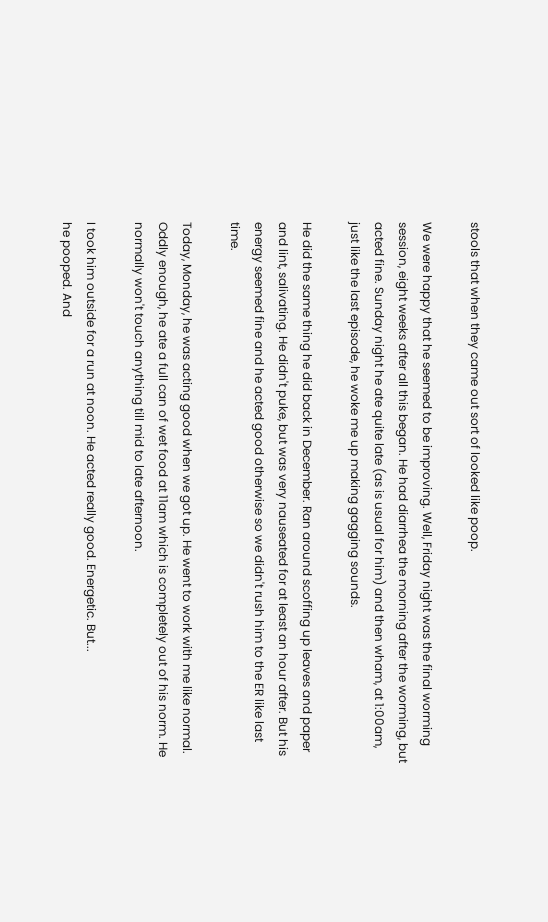stools that when they came out sort of looked like poop.

We were happy that he seemed to be improving. Well, Friday night was the final worming session, eight weeks after all this began. He had diarrhea the morning after the worming, but acted fine. Sunday night he ate quite late (as is usual for him) and then wham, at 1:00am, just like the last episode, he woke me up making gagging sounds.

He did the same thing he did back in December. Ran around scoffing up leaves and paper and lint, salivating. He didn't puke, but was very nauseated for at least an hour after. But his energy seemed fine and he acted good otherwise so we didn't rush him to the ER like last time.

Today, Monday, he was acting good when we got up. He went to work with me like normal. Oddly enough, he ate a full can of wet food at 11am which is completely out of his norm. He normally won't touch anything till mid to late afternoon.

I took him outside for a run at noon. He acted really good. Energetic. But...
he pooped. And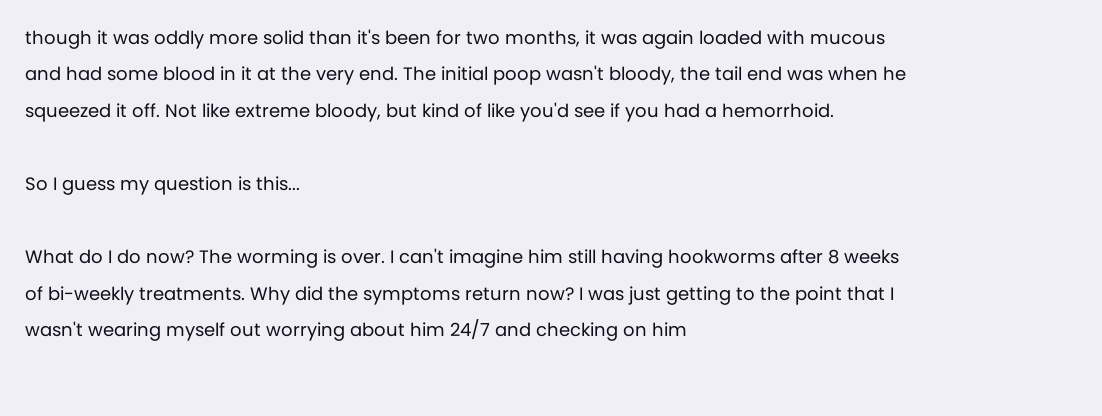though it was oddly more solid than it's been for two months, it was again loaded with mucous and had some blood in it at the very end. The initial poop wasn't bloody, the tail end was when he squeezed it off. Not like extreme bloody, but kind of like you'd see if you had a hemorrhoid.

So I guess my question is this...

What do I do now? The worming is over. I can't imagine him still having hookworms after 8 weeks of bi-weekly treatments. Why did the symptoms return now? I was just getting to the point that I wasn't wearing myself out worrying about him 24/7 and checking on him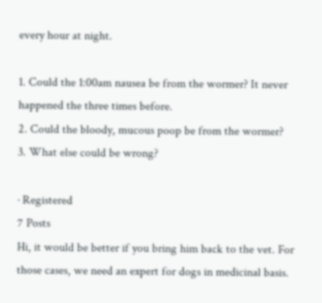every hour at night.

1. Could the 1:00am nausea be from the wormer? It never happened the three times before.
2. Could the bloody, mucous poop be from the wormer?
3. What else could be wrong?

· Registered
7 Posts
Hi, it would be better if you bring him back to the vet. For those cases, we need an expert for dogs in medicinal basis.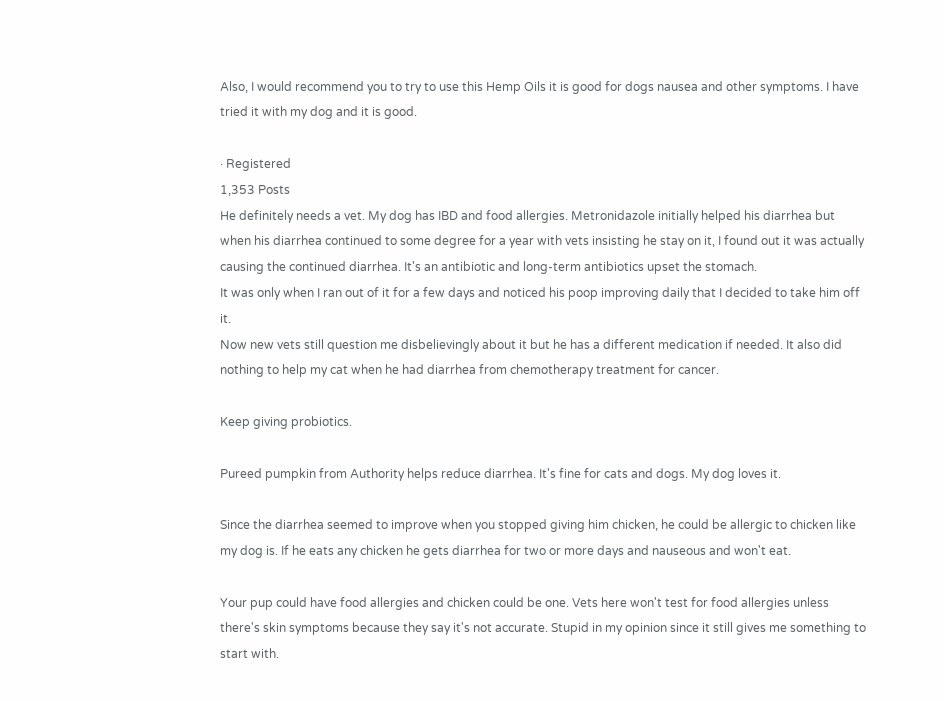Also, I would recommend you to try to use this Hemp Oils it is good for dogs nausea and other symptoms. I have tried it with my dog and it is good.

· Registered
1,353 Posts
He definitely needs a vet. My dog has IBD and food allergies. Metronidazole initially helped his diarrhea but when his diarrhea continued to some degree for a year with vets insisting he stay on it, I found out it was actually causing the continued diarrhea. It's an antibiotic and long-term antibiotics upset the stomach.
It was only when I ran out of it for a few days and noticed his poop improving daily that I decided to take him off it.
Now new vets still question me disbelievingly about it but he has a different medication if needed. It also did nothing to help my cat when he had diarrhea from chemotherapy treatment for cancer.

Keep giving probiotics.

Pureed pumpkin from Authority helps reduce diarrhea. It's fine for cats and dogs. My dog loves it.

Since the diarrhea seemed to improve when you stopped giving him chicken, he could be allergic to chicken like my dog is. If he eats any chicken he gets diarrhea for two or more days and nauseous and won't eat.

Your pup could have food allergies and chicken could be one. Vets here won't test for food allergies unless there's skin symptoms because they say it's not accurate. Stupid in my opinion since it still gives me something to start with.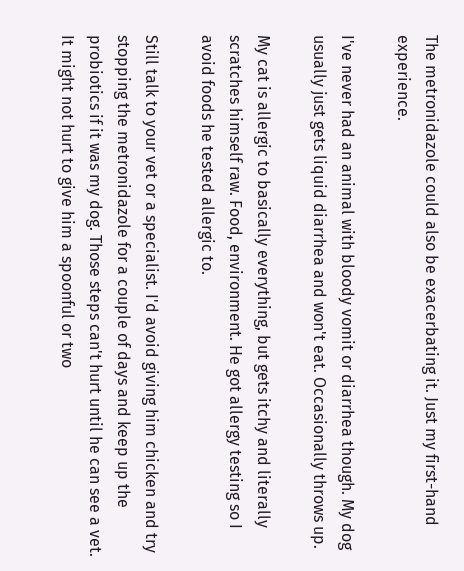The metronidazole could also be exacerbating it. Just my first-hand experience.

I've never had an animal with bloody vomit or diarrhea though. My dog usually just gets liquid diarrhea and won't eat. Occasionally throws up.

My cat is allergic to basically everything, but gets itchy and literally scratches himself raw. Food, environment. He got allergy testing so I avoid foods he tested allergic to.

Still talk to your vet or a specialist. I'd avoid giving him chicken and try stopping the metronidazole for a couple of days and keep up the probiotics if it was my dog. Those steps can't hurt until he can see a vet. It might not hurt to give him a spoonful or two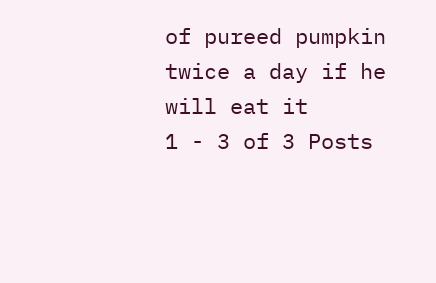of pureed pumpkin twice a day if he will eat it
1 - 3 of 3 Posts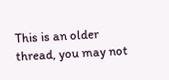This is an older thread, you may not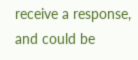receive a response, and could be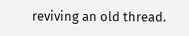reviving an old thread.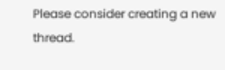Please consider creating a new thread.